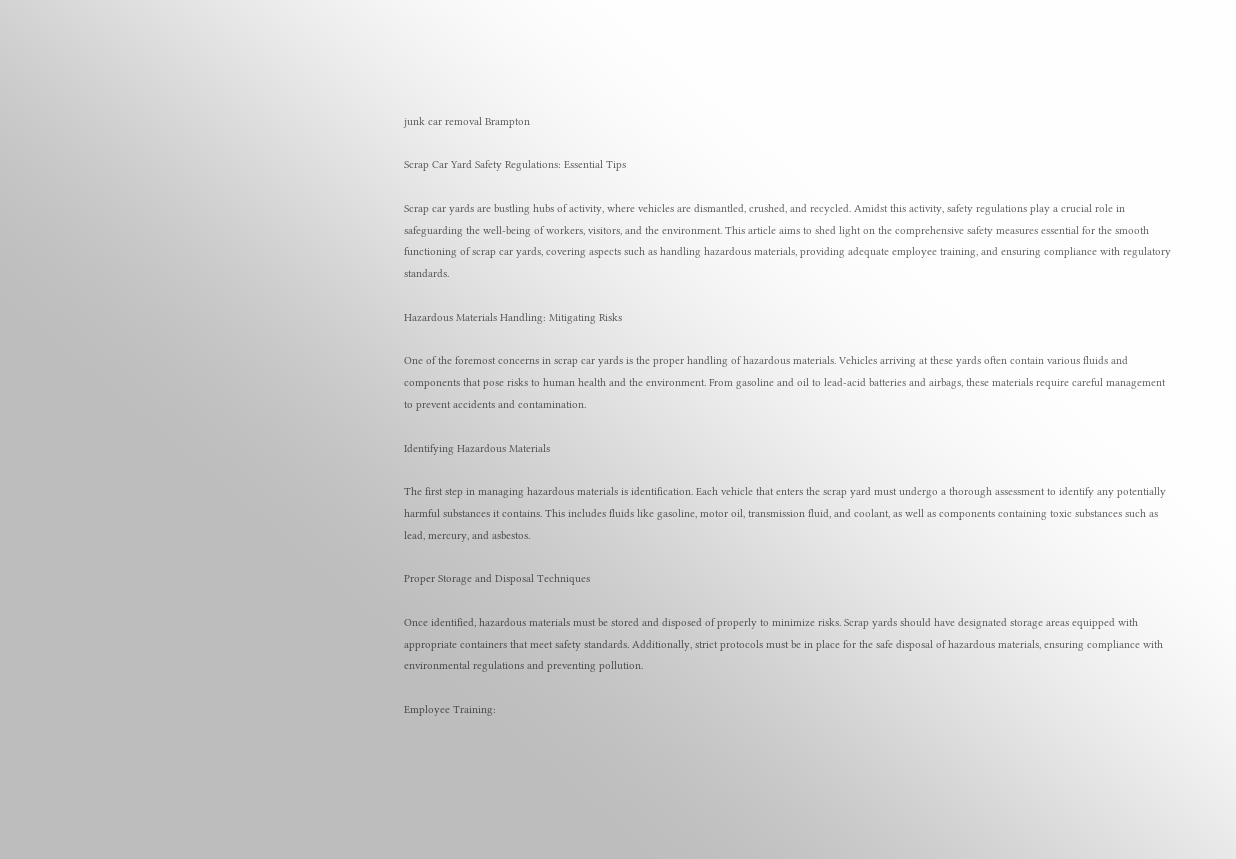junk car removal Brampton

Scrap Car Yard Safety Regulations: Essential Tips

Scrap car yards are bustling hubs of activity, where vehicles are dismantled, crushed, and recycled. Amidst this activity, safety regulations play a crucial role in safeguarding the well-being of workers, visitors, and the environment. This article aims to shed light on the comprehensive safety measures essential for the smooth functioning of scrap car yards, covering aspects such as handling hazardous materials, providing adequate employee training, and ensuring compliance with regulatory standards.

Hazardous Materials Handling: Mitigating Risks

One of the foremost concerns in scrap car yards is the proper handling of hazardous materials. Vehicles arriving at these yards often contain various fluids and components that pose risks to human health and the environment. From gasoline and oil to lead-acid batteries and airbags, these materials require careful management to prevent accidents and contamination.

Identifying Hazardous Materials

The first step in managing hazardous materials is identification. Each vehicle that enters the scrap yard must undergo a thorough assessment to identify any potentially harmful substances it contains. This includes fluids like gasoline, motor oil, transmission fluid, and coolant, as well as components containing toxic substances such as lead, mercury, and asbestos.

Proper Storage and Disposal Techniques

Once identified, hazardous materials must be stored and disposed of properly to minimize risks. Scrap yards should have designated storage areas equipped with appropriate containers that meet safety standards. Additionally, strict protocols must be in place for the safe disposal of hazardous materials, ensuring compliance with environmental regulations and preventing pollution.

Employee Training: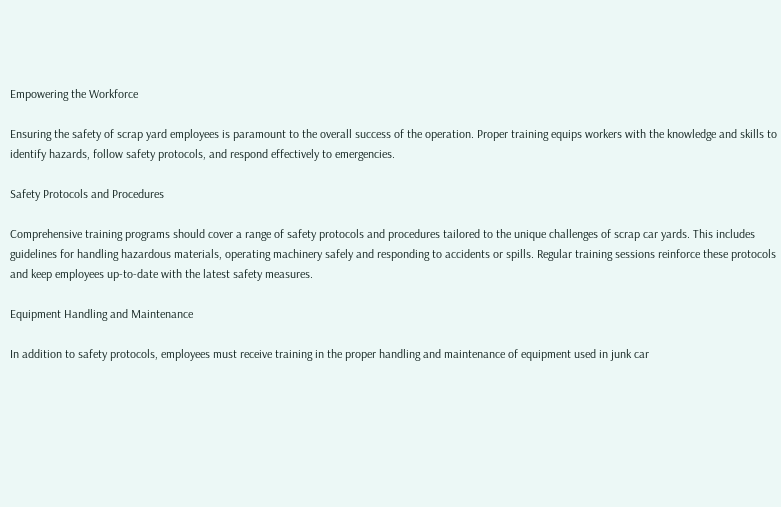Empowering the Workforce

Ensuring the safety of scrap yard employees is paramount to the overall success of the operation. Proper training equips workers with the knowledge and skills to identify hazards, follow safety protocols, and respond effectively to emergencies.

Safety Protocols and Procedures

Comprehensive training programs should cover a range of safety protocols and procedures tailored to the unique challenges of scrap car yards. This includes guidelines for handling hazardous materials, operating machinery safely and responding to accidents or spills. Regular training sessions reinforce these protocols and keep employees up-to-date with the latest safety measures.

Equipment Handling and Maintenance

In addition to safety protocols, employees must receive training in the proper handling and maintenance of equipment used in junk car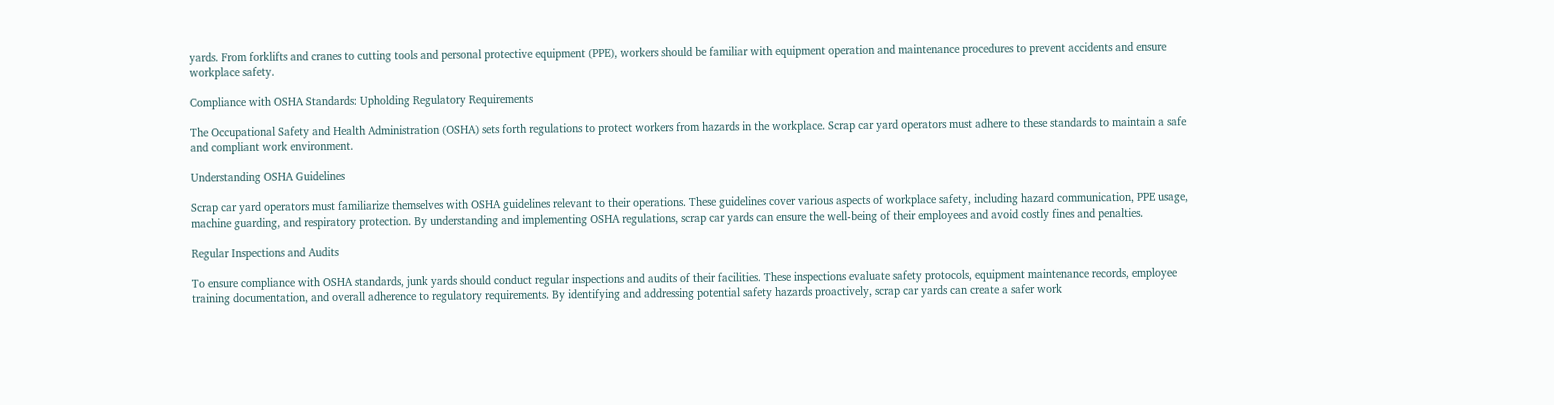yards. From forklifts and cranes to cutting tools and personal protective equipment (PPE), workers should be familiar with equipment operation and maintenance procedures to prevent accidents and ensure workplace safety.

Compliance with OSHA Standards: Upholding Regulatory Requirements

The Occupational Safety and Health Administration (OSHA) sets forth regulations to protect workers from hazards in the workplace. Scrap car yard operators must adhere to these standards to maintain a safe and compliant work environment.

Understanding OSHA Guidelines

Scrap car yard operators must familiarize themselves with OSHA guidelines relevant to their operations. These guidelines cover various aspects of workplace safety, including hazard communication, PPE usage, machine guarding, and respiratory protection. By understanding and implementing OSHA regulations, scrap car yards can ensure the well-being of their employees and avoid costly fines and penalties.

Regular Inspections and Audits

To ensure compliance with OSHA standards, junk yards should conduct regular inspections and audits of their facilities. These inspections evaluate safety protocols, equipment maintenance records, employee training documentation, and overall adherence to regulatory requirements. By identifying and addressing potential safety hazards proactively, scrap car yards can create a safer work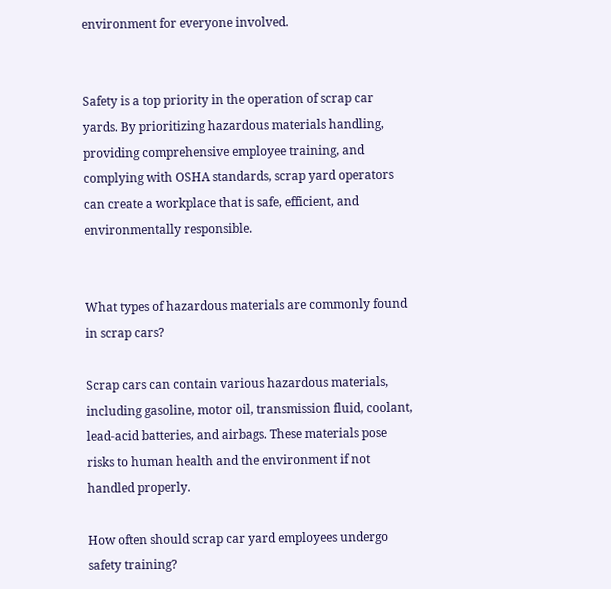environment for everyone involved.


Safety is a top priority in the operation of scrap car yards. By prioritizing hazardous materials handling, providing comprehensive employee training, and complying with OSHA standards, scrap yard operators can create a workplace that is safe, efficient, and environmentally responsible.


What types of hazardous materials are commonly found in scrap cars?

Scrap cars can contain various hazardous materials, including gasoline, motor oil, transmission fluid, coolant, lead-acid batteries, and airbags. These materials pose risks to human health and the environment if not handled properly.

How often should scrap car yard employees undergo safety training?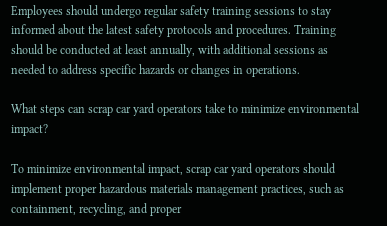Employees should undergo regular safety training sessions to stay informed about the latest safety protocols and procedures. Training should be conducted at least annually, with additional sessions as needed to address specific hazards or changes in operations.

What steps can scrap car yard operators take to minimize environmental impact?

To minimize environmental impact, scrap car yard operators should implement proper hazardous materials management practices, such as containment, recycling, and proper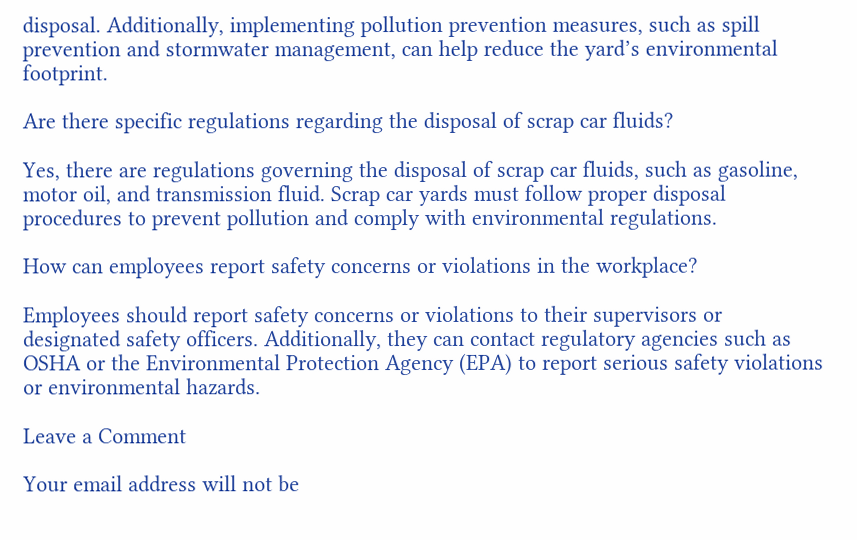disposal. Additionally, implementing pollution prevention measures, such as spill prevention and stormwater management, can help reduce the yard’s environmental footprint.

Are there specific regulations regarding the disposal of scrap car fluids?

Yes, there are regulations governing the disposal of scrap car fluids, such as gasoline, motor oil, and transmission fluid. Scrap car yards must follow proper disposal procedures to prevent pollution and comply with environmental regulations.

How can employees report safety concerns or violations in the workplace?

Employees should report safety concerns or violations to their supervisors or designated safety officers. Additionally, they can contact regulatory agencies such as OSHA or the Environmental Protection Agency (EPA) to report serious safety violations or environmental hazards.

Leave a Comment

Your email address will not be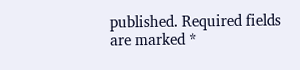published. Required fields are marked *